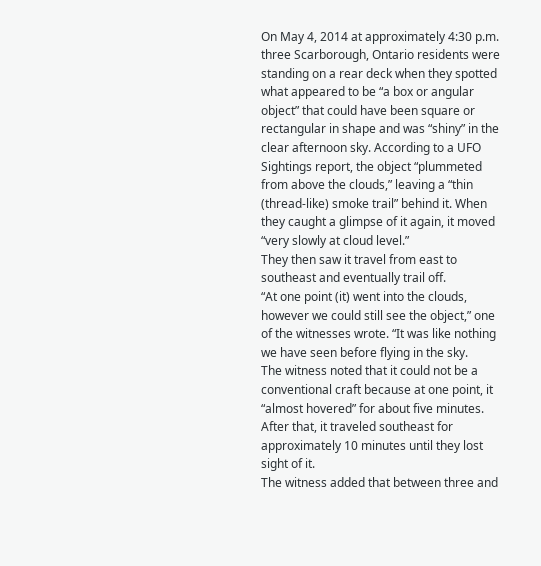On May 4, 2014 at approximately 4:30 p.m. three Scarborough, Ontario residents were standing on a rear deck when they spotted what appeared to be “a box or angular object” that could have been square or rectangular in shape and was “shiny” in the clear afternoon sky. According to a UFO Sightings report, the object “plummeted from above the clouds,” leaving a “thin (thread-like) smoke trail” behind it. When they caught a glimpse of it again, it moved “very slowly at cloud level.”
They then saw it travel from east to southeast and eventually trail off.
“At one point (it) went into the clouds, however we could still see the object,” one of the witnesses wrote. “It was like nothing we have seen before flying in the sky.
The witness noted that it could not be a conventional craft because at one point, it “almost hovered” for about five minutes. After that, it traveled southeast for approximately 10 minutes until they lost sight of it.
The witness added that between three and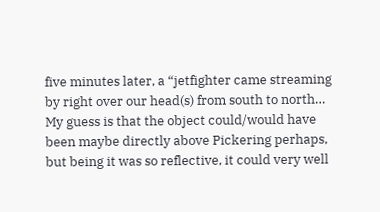five minutes later, a “jetfighter came streaming by right over our head(s) from south to north… My guess is that the object could/would have been maybe directly above Pickering perhaps, but being it was so reflective, it could very well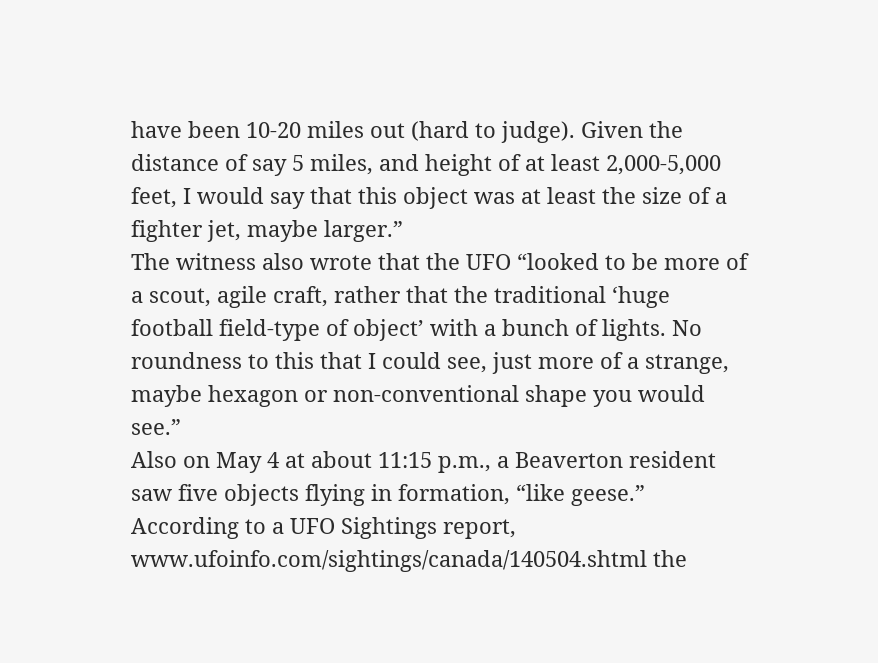have been 10-20 miles out (hard to judge). Given the distance of say 5 miles, and height of at least 2,000-5,000 feet, I would say that this object was at least the size of a fighter jet, maybe larger.”
The witness also wrote that the UFO “looked to be more of a scout, agile craft, rather that the traditional ‘huge football field-type of object’ with a bunch of lights. No roundness to this that I could see, just more of a strange, maybe hexagon or non-conventional shape you would see.”
Also on May 4 at about 11:15 p.m., a Beaverton resident saw five objects flying in formation, “like geese.” According to a UFO Sightings report, www.ufoinfo.com/sightings/canada/140504.shtml the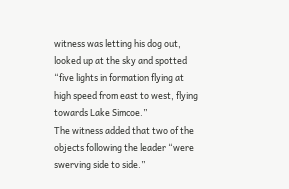witness was letting his dog out, looked up at the sky and spotted “five lights in formation flying at high speed from east to west, flying towards Lake Simcoe.”
The witness added that two of the objects following the leader “were swerving side to side.”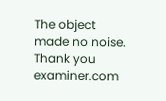The object made no noise.
Thank you examiner.com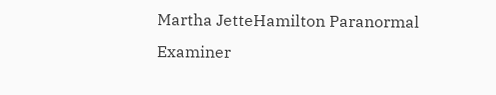Martha JetteHamilton Paranormal Examiner